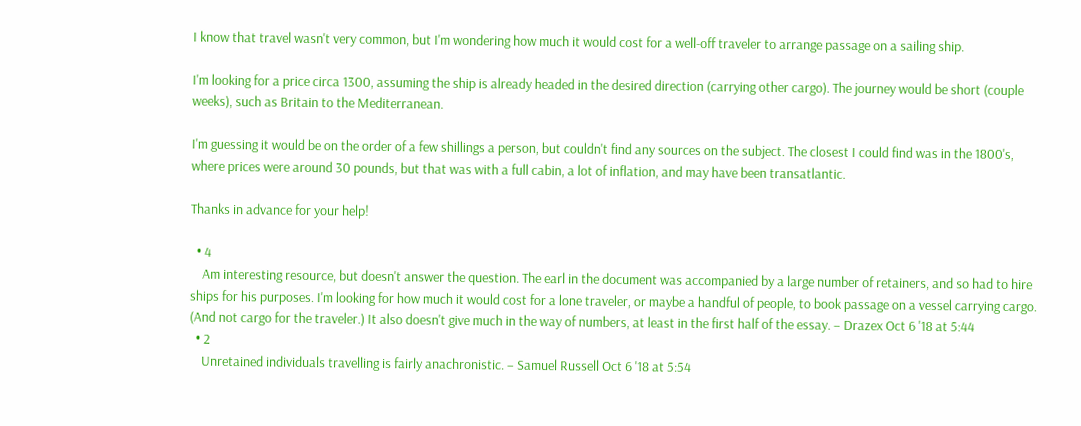I know that travel wasn't very common, but I'm wondering how much it would cost for a well-off traveler to arrange passage on a sailing ship.

I'm looking for a price circa 1300, assuming the ship is already headed in the desired direction (carrying other cargo). The journey would be short (couple weeks), such as Britain to the Mediterranean.

I'm guessing it would be on the order of a few shillings a person, but couldn't find any sources on the subject. The closest I could find was in the 1800's, where prices were around 30 pounds, but that was with a full cabin, a lot of inflation, and may have been transatlantic.

Thanks in advance for your help!

  • 4
    Am interesting resource, but doesn't answer the question. The earl in the document was accompanied by a large number of retainers, and so had to hire ships for his purposes. I'm looking for how much it would cost for a lone traveler, or maybe a handful of people, to book passage on a vessel carrying cargo. (And not cargo for the traveler.) It also doesn't give much in the way of numbers, at least in the first half of the essay. – Drazex Oct 6 '18 at 5:44
  • 2
    Unretained individuals travelling is fairly anachronistic. – Samuel Russell Oct 6 '18 at 5:54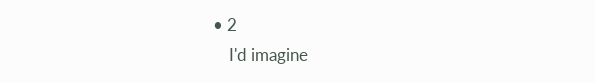• 2
    I'd imagine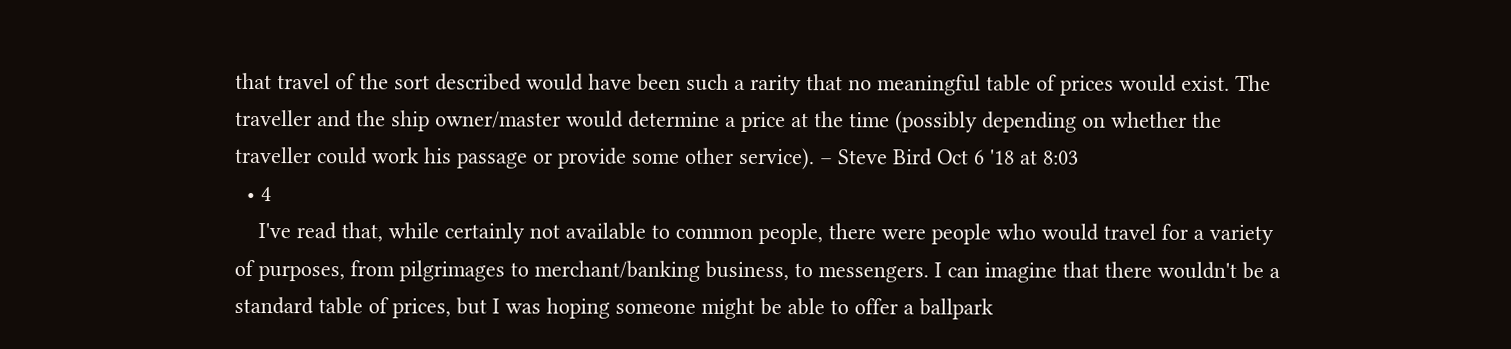that travel of the sort described would have been such a rarity that no meaningful table of prices would exist. The traveller and the ship owner/master would determine a price at the time (possibly depending on whether the traveller could work his passage or provide some other service). – Steve Bird Oct 6 '18 at 8:03
  • 4
    I've read that, while certainly not available to common people, there were people who would travel for a variety of purposes, from pilgrimages to merchant/banking business, to messengers. I can imagine that there wouldn't be a standard table of prices, but I was hoping someone might be able to offer a ballpark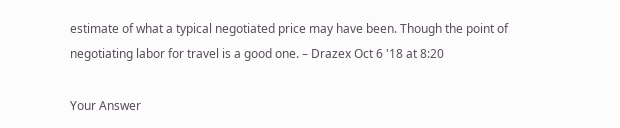estimate of what a typical negotiated price may have been. Though the point of negotiating labor for travel is a good one. – Drazex Oct 6 '18 at 8:20

Your Answer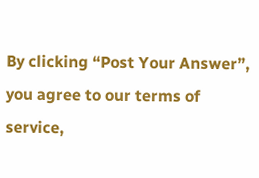By clicking “Post Your Answer”, you agree to our terms of service,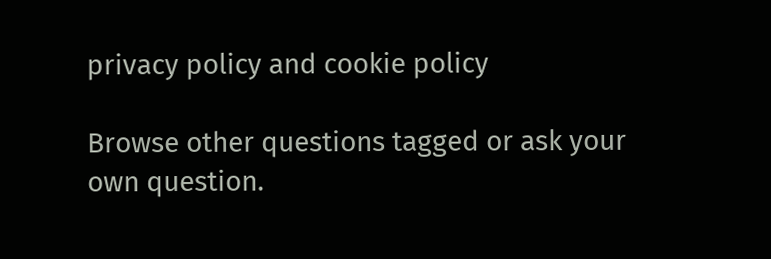privacy policy and cookie policy

Browse other questions tagged or ask your own question.